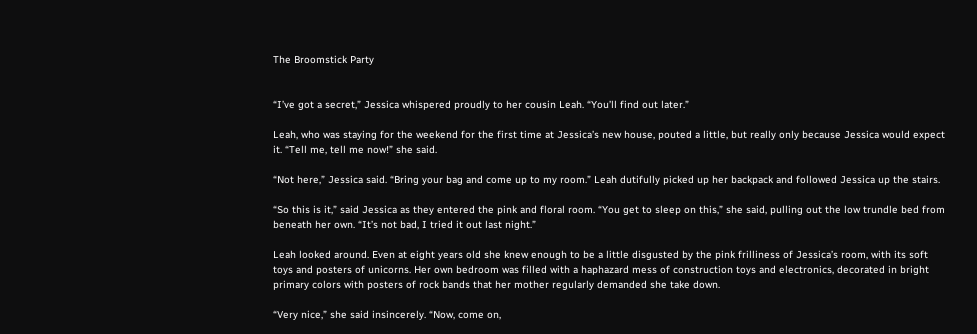The Broomstick Party


“I’ve got a secret,” Jessica whispered proudly to her cousin Leah. “You’ll find out later.”

Leah, who was staying for the weekend for the first time at Jessica’s new house, pouted a little, but really only because Jessica would expect it. “Tell me, tell me now!” she said.

“Not here,” Jessica said. “Bring your bag and come up to my room.” Leah dutifully picked up her backpack and followed Jessica up the stairs.

“So this is it,” said Jessica as they entered the pink and floral room. “You get to sleep on this,” she said, pulling out the low trundle bed from beneath her own. “It’s not bad, I tried it out last night.”

Leah looked around. Even at eight years old she knew enough to be a little disgusted by the pink frilliness of Jessica’s room, with its soft toys and posters of unicorns. Her own bedroom was filled with a haphazard mess of construction toys and electronics, decorated in bright primary colors with posters of rock bands that her mother regularly demanded she take down.

“Very nice,” she said insincerely. “Now, come on,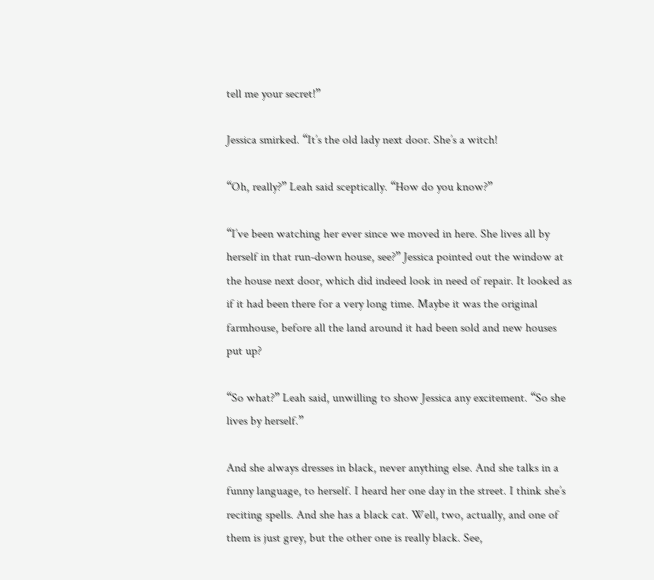tell me your secret!”

Jessica smirked. “It’s the old lady next door. She’s a witch!

“Oh, really?” Leah said sceptically. “How do you know?”

“I’ve been watching her ever since we moved in here. She lives all by herself in that run-down house, see?” Jessica pointed out the window at the house next door, which did indeed look in need of repair. It looked as if it had been there for a very long time. Maybe it was the original farmhouse, before all the land around it had been sold and new houses put up?

“So what?” Leah said, unwilling to show Jessica any excitement. “So she lives by herself.”

And she always dresses in black, never anything else. And she talks in a funny language, to herself. I heard her one day in the street. I think she’s reciting spells. And she has a black cat. Well, two, actually, and one of them is just grey, but the other one is really black. See,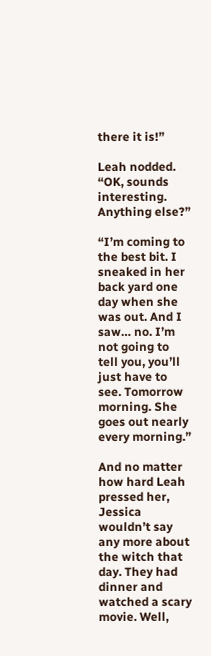there it is!”

Leah nodded. “OK, sounds interesting. Anything else?”

“I’m coming to the best bit. I sneaked in her back yard one day when she was out. And I saw… no. I’m not going to tell you, you’ll just have to see. Tomorrow morning. She goes out nearly every morning.”

And no matter how hard Leah pressed her, Jessica wouldn’t say any more about the witch that day. They had dinner and watched a scary movie. Well,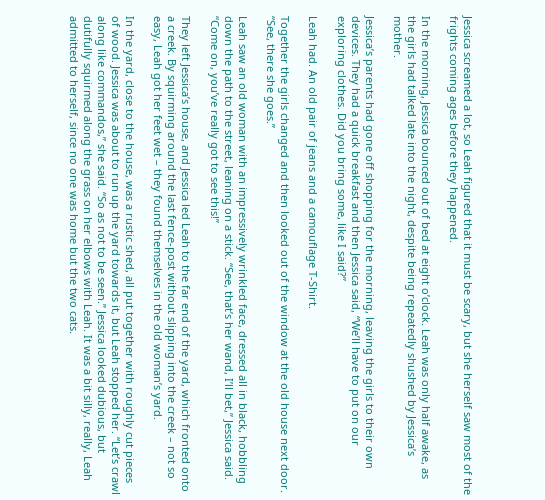Jessica screamed a lot, so Leah figured that it must be scary, but she herself saw most of the frights coming ages before they happened.

In the morning, Jessica bounced out of bed at eight o’clock. Leah was only half awake, as the girls had talked late into the night, despite being repeatedly shushed by Jessica’s mother.

Jessica’s parents had gone off shopping for the morning, leaving the girls to their own devices. They had a quick breakfast and then Jessica said, “We’ll have to put on our exploring clothes. Did you bring some, like I said?”

Leah had. An old pair of jeans and a camouflage T-Shirt.

Together the girls changed and then looked out of the window at the old house next door. “See, there she goes.”

Leah saw an old woman with an impressively wrinkled face, dressed all in black, hobbling down the path to the street, leaning on a stick. “See, that’s her wand, I’ll bet,” Jessica said. “Come on, you’ve really got to see this!”

They left Jessica’s house, and Jessica led Leah to the far end of the yard, which fronted onto a creek. By squirming around the last fence-post without slipping into the creek – not so easy, Leah got her feet wet – they found themselves in the old woman’s yard.

In the yard, close to the house, was a rustic shed, all put together with roughly cut pieces of wood. Jessica was about to run up the yard towards it, but Leah stopped her. “Let’s crawl along like commandos,” she said. “So as not to be seen.” Jessica looked dubious, but dutifully squirmed along the grass on her elbows with Leah. It was a bit silly, really, Leah admitted to herself, since no one was home but the two cats.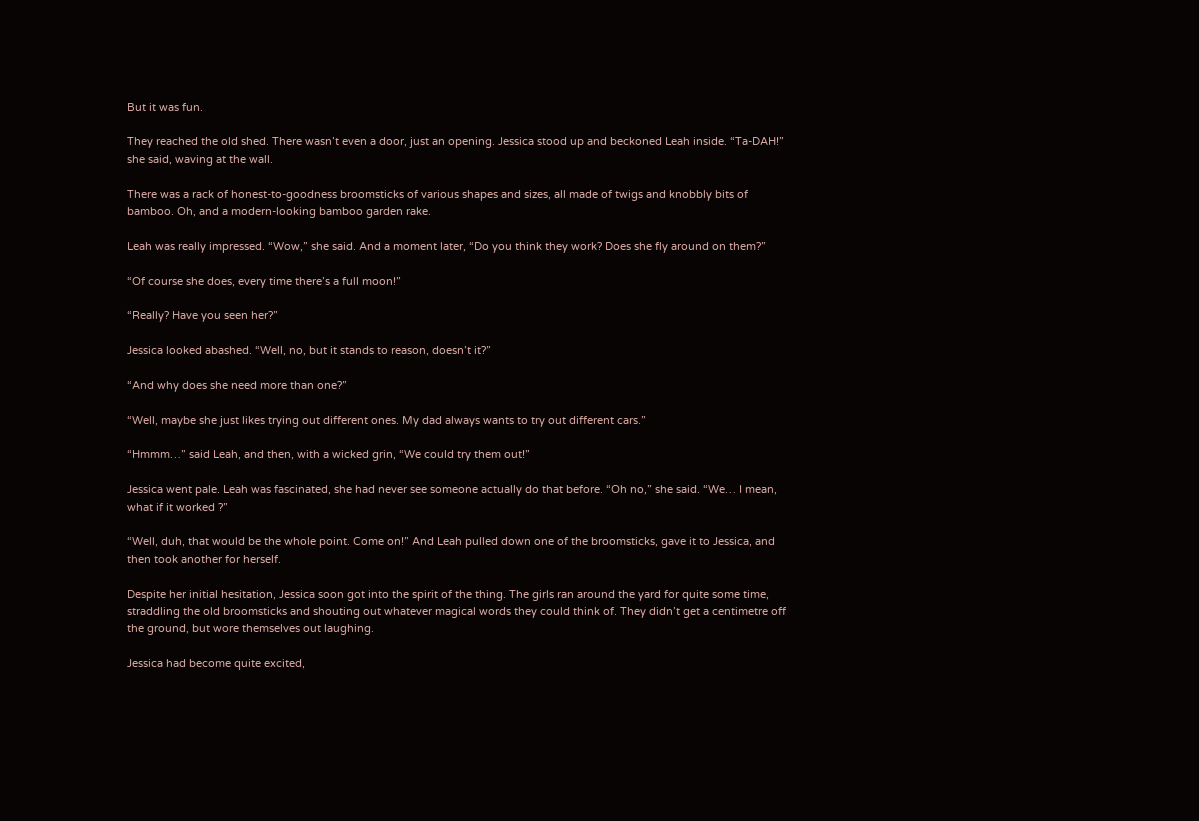But it was fun.

They reached the old shed. There wasn’t even a door, just an opening. Jessica stood up and beckoned Leah inside. “Ta-DAH!” she said, waving at the wall.

There was a rack of honest-to-goodness broomsticks of various shapes and sizes, all made of twigs and knobbly bits of bamboo. Oh, and a modern-looking bamboo garden rake.

Leah was really impressed. “Wow,” she said. And a moment later, “Do you think they work? Does she fly around on them?”

“Of course she does, every time there’s a full moon!”

“Really? Have you seen her?”

Jessica looked abashed. “Well, no, but it stands to reason, doesn’t it?”

“And why does she need more than one?”

“Well, maybe she just likes trying out different ones. My dad always wants to try out different cars.”

“Hmmm…” said Leah, and then, with a wicked grin, “We could try them out!”

Jessica went pale. Leah was fascinated, she had never see someone actually do that before. “Oh no,” she said. “We… I mean, what if it worked ?”

“Well, duh, that would be the whole point. Come on!” And Leah pulled down one of the broomsticks, gave it to Jessica, and then took another for herself.

Despite her initial hesitation, Jessica soon got into the spirit of the thing. The girls ran around the yard for quite some time, straddling the old broomsticks and shouting out whatever magical words they could think of. They didn’t get a centimetre off the ground, but wore themselves out laughing.

Jessica had become quite excited,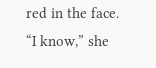red in the face. “I know,” she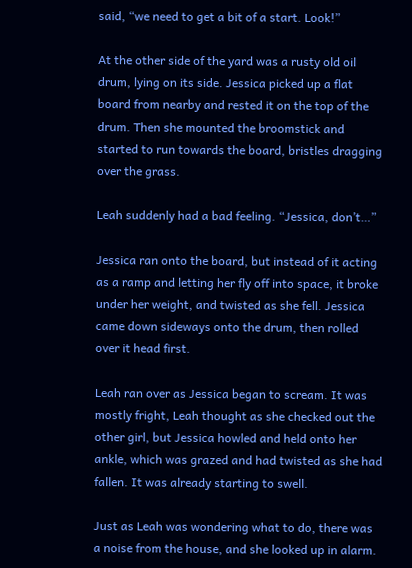said, “we need to get a bit of a start. Look!”

At the other side of the yard was a rusty old oil drum, lying on its side. Jessica picked up a flat board from nearby and rested it on the top of the drum. Then she mounted the broomstick and started to run towards the board, bristles dragging over the grass.

Leah suddenly had a bad feeling. “Jessica, don’t…”

Jessica ran onto the board, but instead of it acting as a ramp and letting her fly off into space, it broke under her weight, and twisted as she fell. Jessica came down sideways onto the drum, then rolled over it head first.

Leah ran over as Jessica began to scream. It was mostly fright, Leah thought as she checked out the other girl, but Jessica howled and held onto her ankle, which was grazed and had twisted as she had fallen. It was already starting to swell.

Just as Leah was wondering what to do, there was a noise from the house, and she looked up in alarm.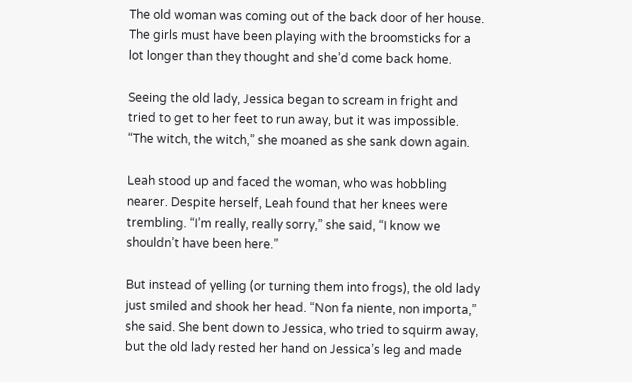The old woman was coming out of the back door of her house. The girls must have been playing with the broomsticks for a lot longer than they thought and she’d come back home.

Seeing the old lady, Jessica began to scream in fright and tried to get to her feet to run away, but it was impossible. “The witch, the witch,” she moaned as she sank down again.

Leah stood up and faced the woman, who was hobbling nearer. Despite herself, Leah found that her knees were trembling. “I’m really, really sorry,” she said, “I know we shouldn’t have been here.”

But instead of yelling (or turning them into frogs), the old lady just smiled and shook her head. “Non fa niente, non importa,” she said. She bent down to Jessica, who tried to squirm away, but the old lady rested her hand on Jessica’s leg and made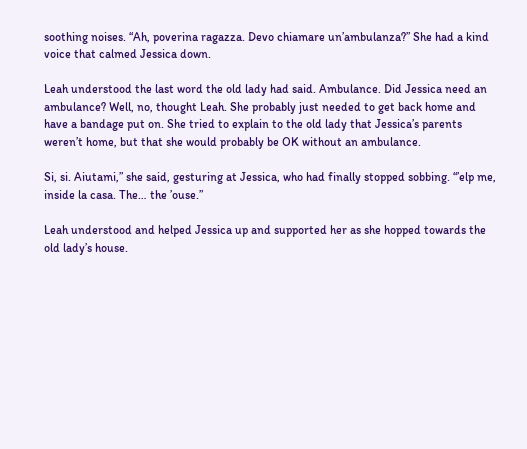soothing noises. “Ah, poverina ragazza. Devo chiamare un’ambulanza?” She had a kind voice that calmed Jessica down.

Leah understood the last word the old lady had said. Ambulance. Did Jessica need an ambulance? Well, no, thought Leah. She probably just needed to get back home and have a bandage put on. She tried to explain to the old lady that Jessica’s parents weren’t home, but that she would probably be OK without an ambulance.

Si, si. Aiutami,” she said, gesturing at Jessica, who had finally stopped sobbing. “’elp me, inside la casa. The… the ’ouse.”

Leah understood and helped Jessica up and supported her as she hopped towards the old lady’s house.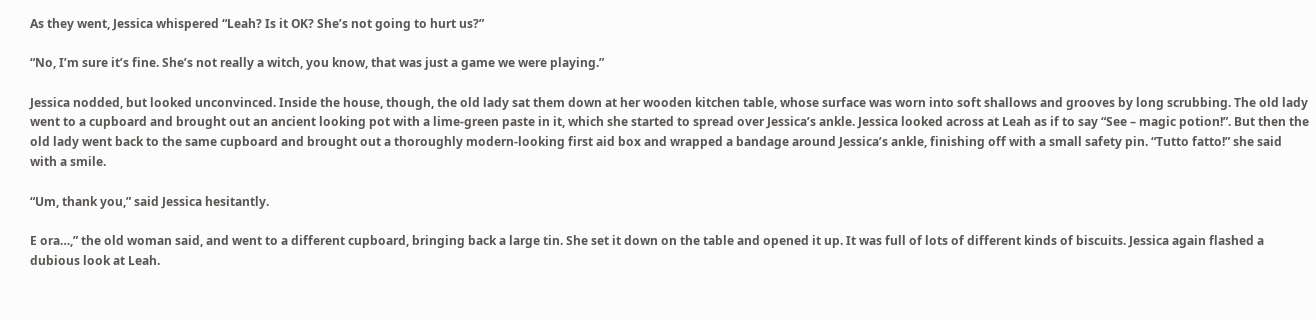As they went, Jessica whispered “Leah? Is it OK? She’s not going to hurt us?”

“No, I’m sure it’s fine. She’s not really a witch, you know, that was just a game we were playing.”

Jessica nodded, but looked unconvinced. Inside the house, though, the old lady sat them down at her wooden kitchen table, whose surface was worn into soft shallows and grooves by long scrubbing. The old lady went to a cupboard and brought out an ancient looking pot with a lime-green paste in it, which she started to spread over Jessica’s ankle. Jessica looked across at Leah as if to say “See – magic potion!”. But then the old lady went back to the same cupboard and brought out a thoroughly modern-looking first aid box and wrapped a bandage around Jessica’s ankle, finishing off with a small safety pin. “Tutto fatto!” she said with a smile.

“Um, thank you,” said Jessica hesitantly.

E ora…,” the old woman said, and went to a different cupboard, bringing back a large tin. She set it down on the table and opened it up. It was full of lots of different kinds of biscuits. Jessica again flashed a dubious look at Leah.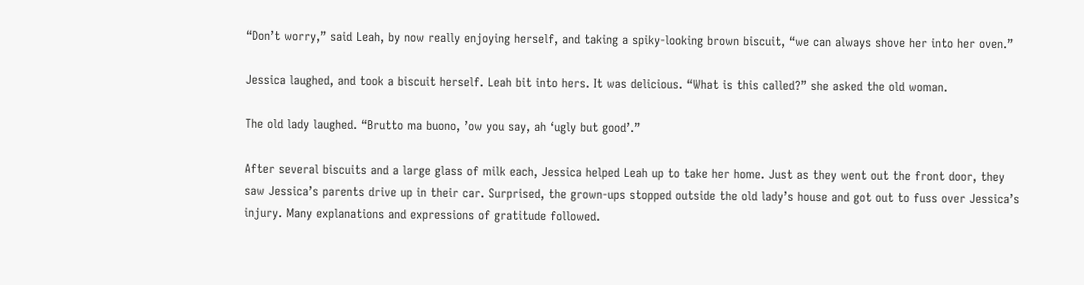“Don’t worry,” said Leah, by now really enjoying herself, and taking a spiky-looking brown biscuit, “we can always shove her into her oven.”

Jessica laughed, and took a biscuit herself. Leah bit into hers. It was delicious. “What is this called?” she asked the old woman.

The old lady laughed. “Brutto ma buono, ’ow you say, ah ‘ugly but good’.”

After several biscuits and a large glass of milk each, Jessica helped Leah up to take her home. Just as they went out the front door, they saw Jessica’s parents drive up in their car. Surprised, the grown-ups stopped outside the old lady’s house and got out to fuss over Jessica’s injury. Many explanations and expressions of gratitude followed.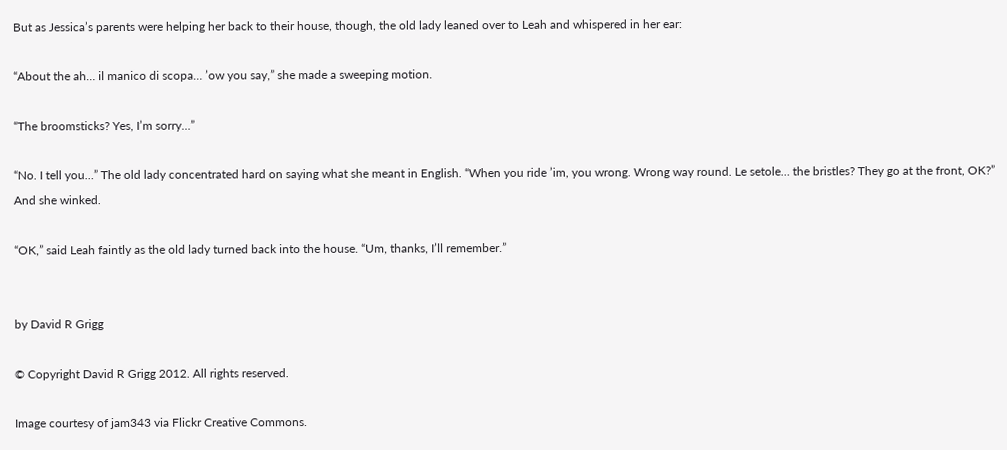But as Jessica’s parents were helping her back to their house, though, the old lady leaned over to Leah and whispered in her ear:

“About the ah… il manico di scopa… ’ow you say,” she made a sweeping motion.

“The broomsticks? Yes, I’m sorry…”

“No. I tell you…” The old lady concentrated hard on saying what she meant in English. “When you ride ’im, you wrong. Wrong way round. Le setole… the bristles? They go at the front, OK?” And she winked.

“OK,” said Leah faintly as the old lady turned back into the house. “Um, thanks, I’ll remember.”


by David R Grigg

© Copyright David R Grigg 2012. All rights reserved.

Image courtesy of jam343 via Flickr Creative Commons.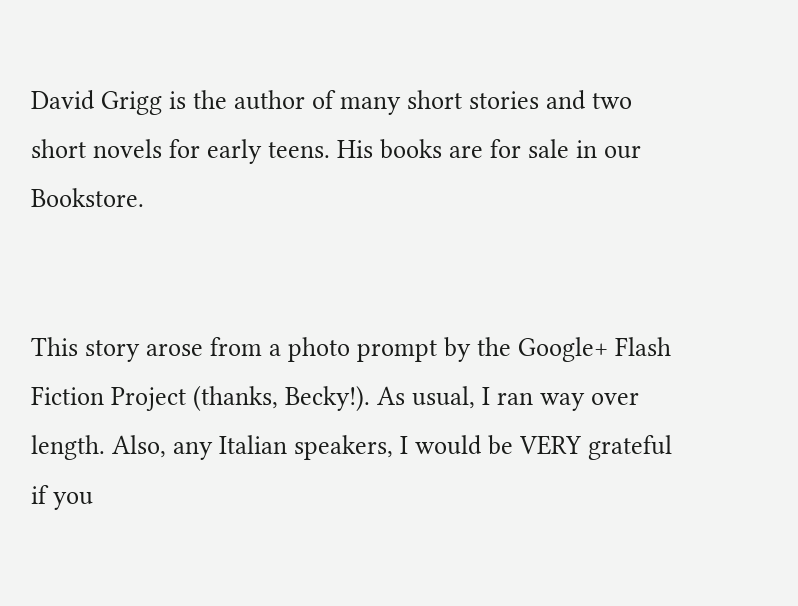David Grigg is the author of many short stories and two short novels for early teens. His books are for sale in our Bookstore.


This story arose from a photo prompt by the Google+ Flash Fiction Project (thanks, Becky!). As usual, I ran way over length. Also, any Italian speakers, I would be VERY grateful if you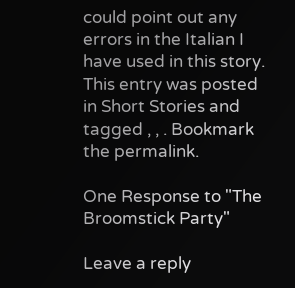could point out any errors in the Italian I have used in this story.
This entry was posted in Short Stories and tagged , , . Bookmark the permalink.

One Response to "The Broomstick Party"

Leave a reply